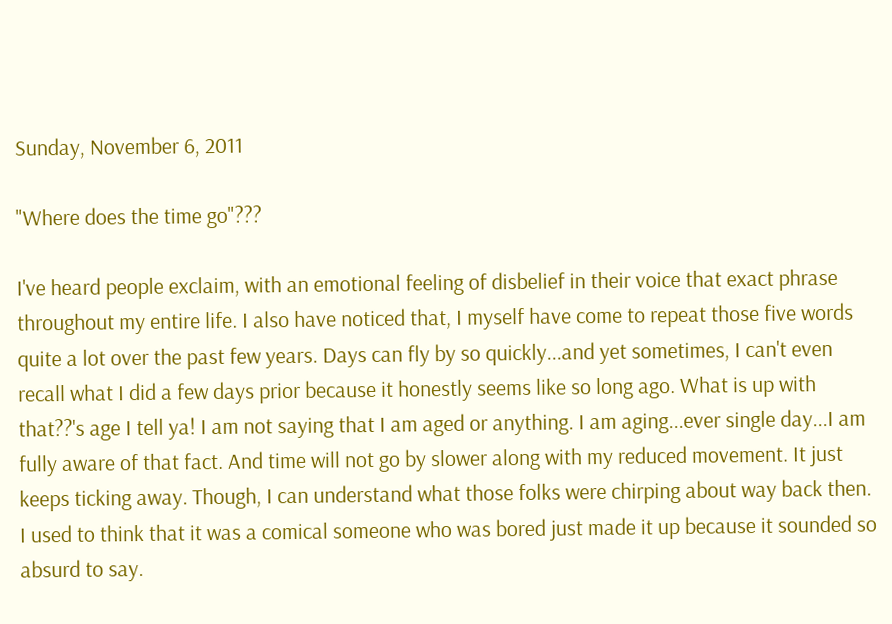Sunday, November 6, 2011

"Where does the time go"???

I've heard people exclaim, with an emotional feeling of disbelief in their voice that exact phrase throughout my entire life. I also have noticed that, I myself have come to repeat those five words quite a lot over the past few years. Days can fly by so quickly...and yet sometimes, I can't even recall what I did a few days prior because it honestly seems like so long ago. What is up with that??'s age I tell ya! I am not saying that I am aged or anything. I am aging...ever single day...I am fully aware of that fact. And time will not go by slower along with my reduced movement. It just keeps ticking away. Though, I can understand what those folks were chirping about way back then. I used to think that it was a comical someone who was bored just made it up because it sounded so absurd to say.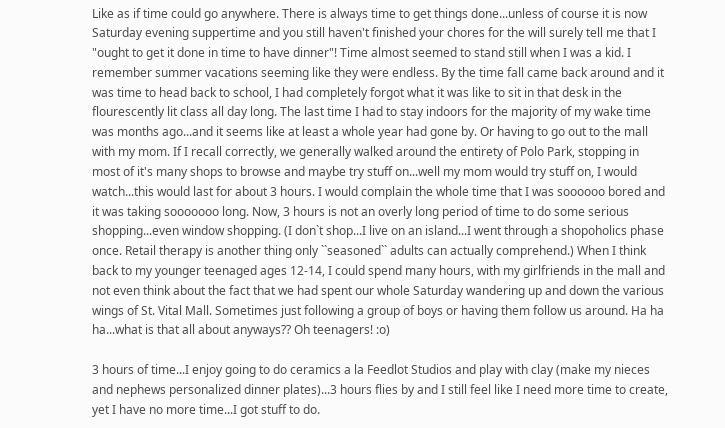Like as if time could go anywhere. There is always time to get things done...unless of course it is now Saturday evening suppertime and you still haven't finished your chores for the will surely tell me that I "ought to get it done in time to have dinner"! Time almost seemed to stand still when I was a kid. I remember summer vacations seeming like they were endless. By the time fall came back around and it was time to head back to school, I had completely forgot what it was like to sit in that desk in the flourescently lit class all day long. The last time I had to stay indoors for the majority of my wake time was months ago...and it seems like at least a whole year had gone by. Or having to go out to the mall with my mom. If I recall correctly, we generally walked around the entirety of Polo Park, stopping in most of it's many shops to browse and maybe try stuff on...well my mom would try stuff on, I would watch...this would last for about 3 hours. I would complain the whole time that I was soooooo bored and it was taking sooooooo long. Now, 3 hours is not an overly long period of time to do some serious shopping...even window shopping. (I don`t shop...I live on an island...I went through a shopoholics phase once. Retail therapy is another thing only ``seasoned`` adults can actually comprehend.) When I think back to my younger teenaged ages 12-14, I could spend many hours, with my girlfriends in the mall and not even think about the fact that we had spent our whole Saturday wandering up and down the various wings of St. Vital Mall. Sometimes just following a group of boys or having them follow us around. Ha ha ha...what is that all about anyways?? Oh teenagers! :o)

3 hours of time...I enjoy going to do ceramics a la Feedlot Studios and play with clay (make my nieces and nephews personalized dinner plates)...3 hours flies by and I still feel like I need more time to create, yet I have no more time...I got stuff to do.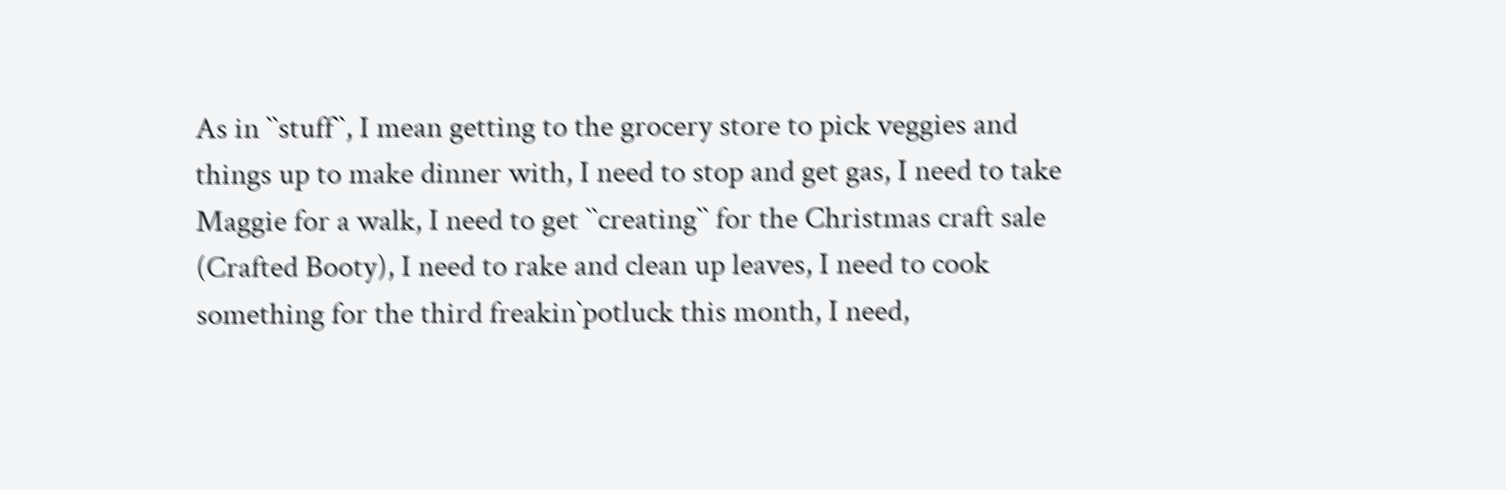As in ``stuff``, I mean getting to the grocery store to pick veggies and things up to make dinner with, I need to stop and get gas, I need to take Maggie for a walk, I need to get ``creating`` for the Christmas craft sale (Crafted Booty), I need to rake and clean up leaves, I need to cook something for the third freakin`potluck this month, I need,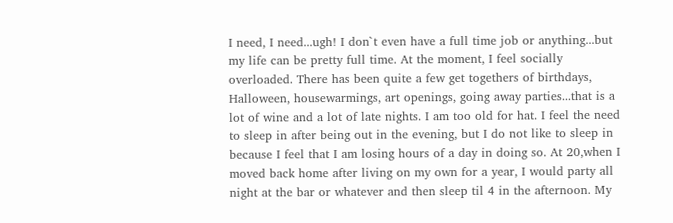I need, I need...ugh! I don`t even have a full time job or anything...but my life can be pretty full time. At the moment, I feel socially overloaded. There has been quite a few get togethers of birthdays, Halloween, housewarmings, art openings, going away parties...that is a lot of wine and a lot of late nights. I am too old for hat. I feel the need to sleep in after being out in the evening, but I do not like to sleep in because I feel that I am losing hours of a day in doing so. At 20,when I moved back home after living on my own for a year, I would party all night at the bar or whatever and then sleep til 4 in the afternoon. My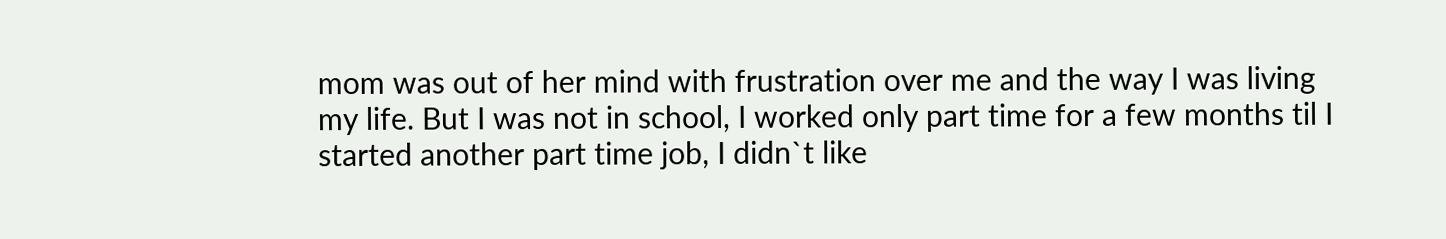mom was out of her mind with frustration over me and the way I was living my life. But I was not in school, I worked only part time for a few months til I started another part time job, I didn`t like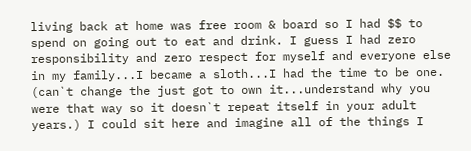living back at home was free room & board so I had $$ to spend on going out to eat and drink. I guess I had zero responsibility and zero respect for myself and everyone else in my family...I became a sloth...I had the time to be one. (can`t change the just got to own it...understand why you were that way so it doesn`t repeat itself in your adult years.) I could sit here and imagine all of the things I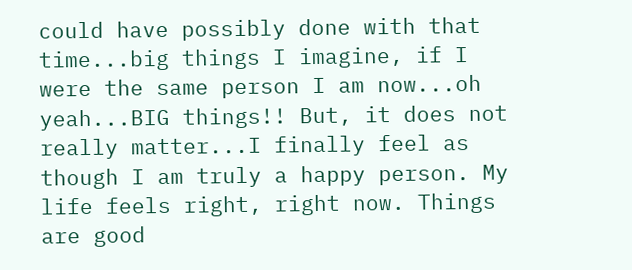could have possibly done with that time...big things I imagine, if I were the same person I am now...oh yeah...BIG things!! But, it does not really matter...I finally feel as though I am truly a happy person. My life feels right, right now. Things are good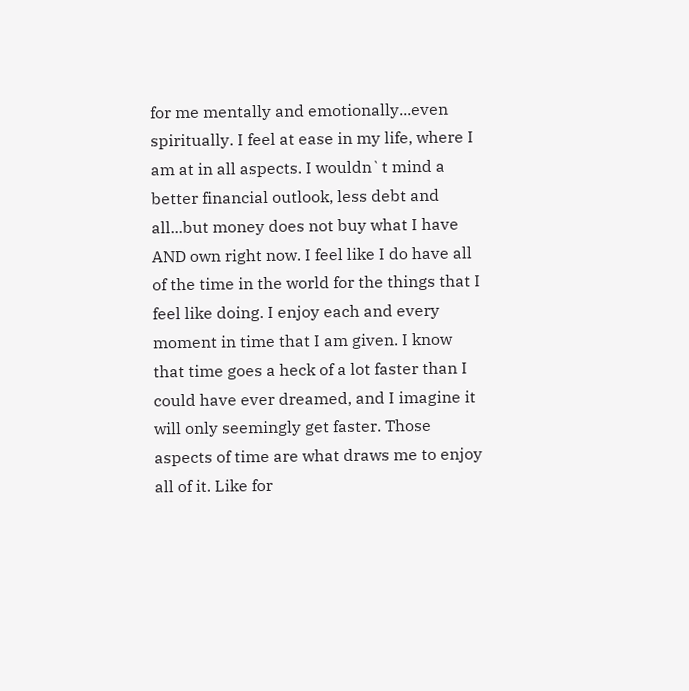for me mentally and emotionally...even spiritually. I feel at ease in my life, where I am at in all aspects. I wouldn`t mind a better financial outlook, less debt and all...but money does not buy what I have AND own right now. I feel like I do have all of the time in the world for the things that I feel like doing. I enjoy each and every moment in time that I am given. I know that time goes a heck of a lot faster than I could have ever dreamed, and I imagine it will only seemingly get faster. Those aspects of time are what draws me to enjoy all of it. Like for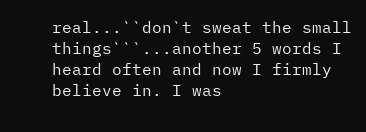real...``don`t sweat the small things```...another 5 words I heard often and now I firmly believe in. I was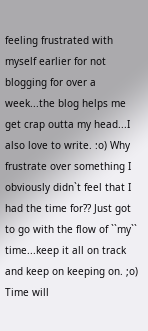feeling frustrated with myself earlier for not blogging for over a week...the blog helps me get crap outta my head...I also love to write. :o) Why frustrate over something I obviously didn`t feel that I had the time for?? Just got to go with the flow of ``my`` time...keep it all on track and keep on keeping on. ;o)
Time will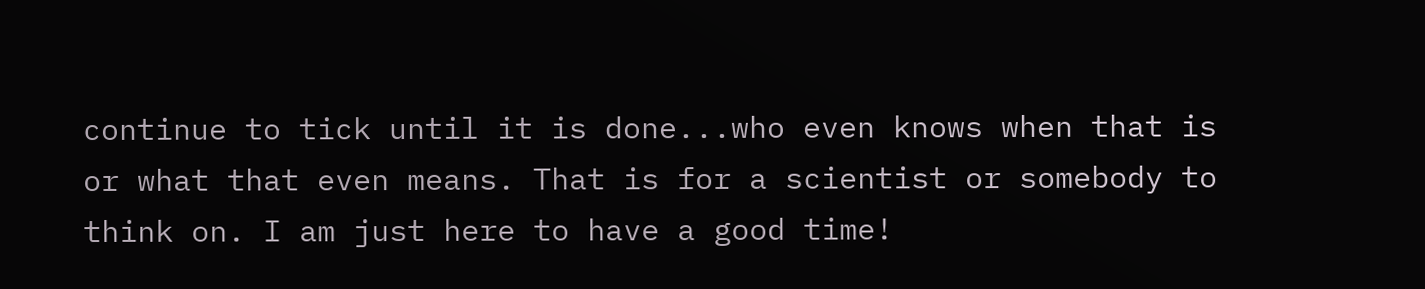continue to tick until it is done...who even knows when that is or what that even means. That is for a scientist or somebody to think on. I am just here to have a good time!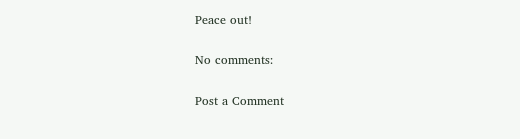Peace out!

No comments:

Post a Comment